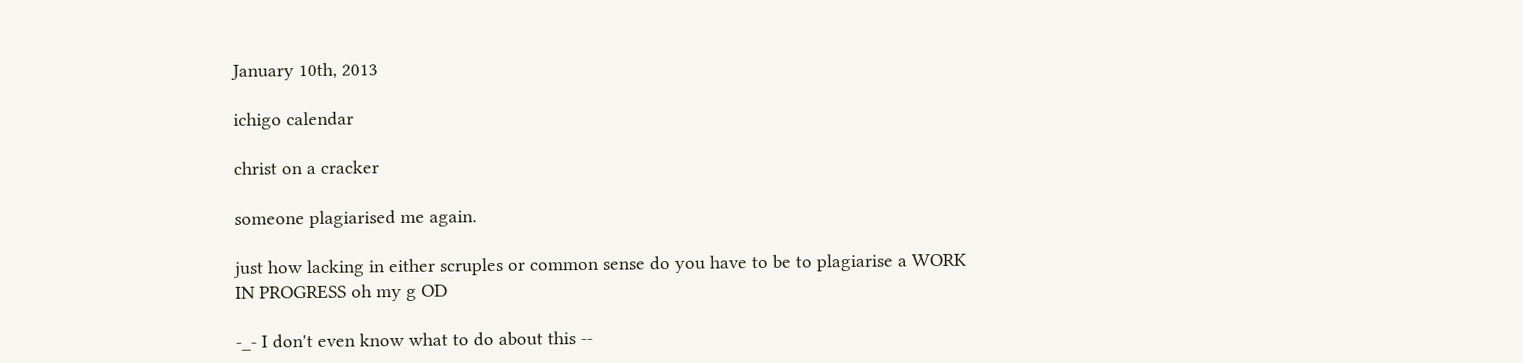January 10th, 2013

ichigo calendar

christ on a cracker

someone plagiarised me again.

just how lacking in either scruples or common sense do you have to be to plagiarise a WORK IN PROGRESS oh my g OD

-_- I don't even know what to do about this --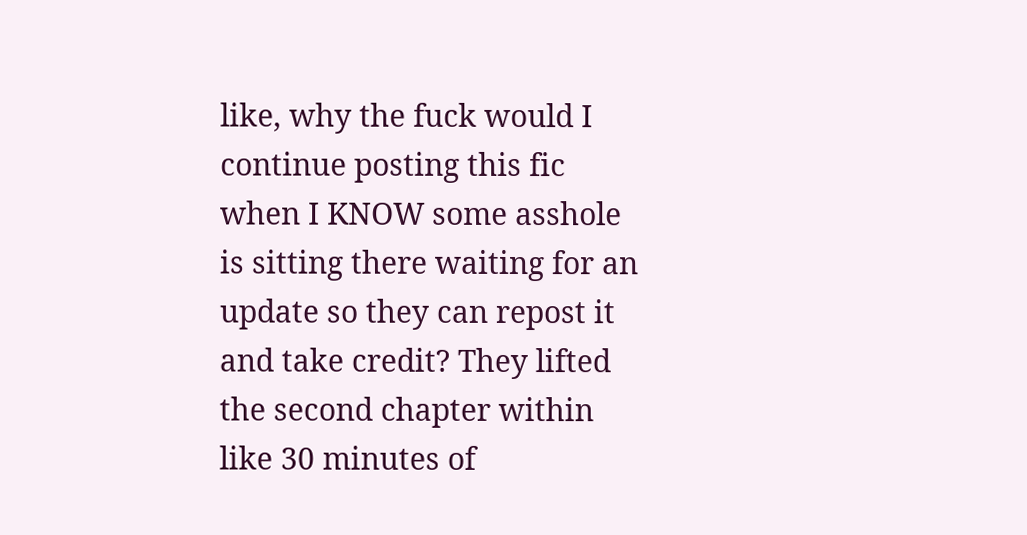like, why the fuck would I continue posting this fic when I KNOW some asshole is sitting there waiting for an update so they can repost it and take credit? They lifted the second chapter within like 30 minutes of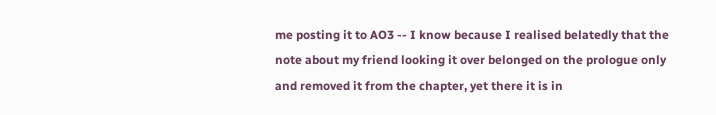me posting it to AO3 -- I know because I realised belatedly that the note about my friend looking it over belonged on the prologue only and removed it from the chapter, yet there it is in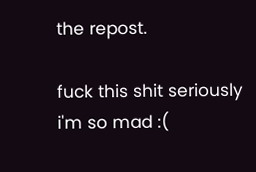the repost.

fuck this shit seriously i'm so mad :(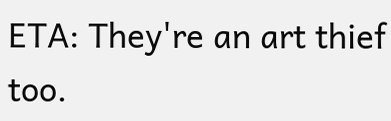ETA: They're an art thief too.